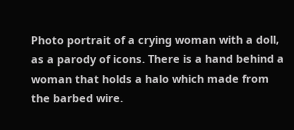Photo portrait of a crying woman with a doll, as a parody of icons. There is a hand behind a woman that holds a halo which made from the barbed wire.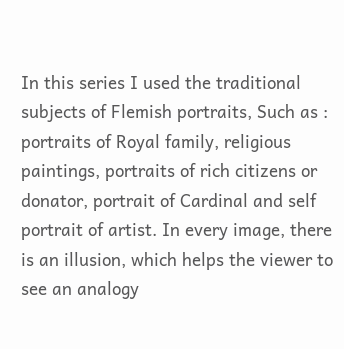In this series I used the traditional subjects of Flemish portraits, Such as : portraits of Royal family, religious paintings, portraits of rich citizens or donator, portrait of Cardinal and self portrait of artist. In every image, there is an illusion, which helps the viewer to see an analogy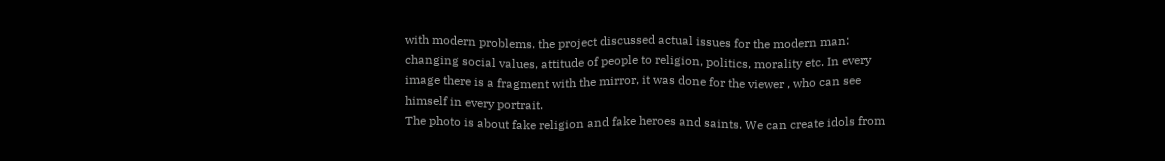with modern problems. the project discussed actual issues for the modern man: changing social values, attitude of people to religion, politics, morality etc. In every image there is a fragment with the mirror, it was done for the viewer , who can see himself in every portrait.
The photo is about fake religion and fake heroes and saints. We can create idols from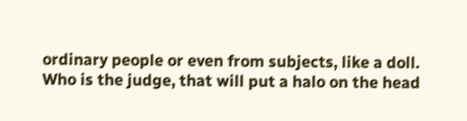ordinary people or even from subjects, like a doll.
Who is the judge, that will put a halo on the head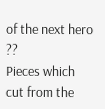of the next hero ??
Pieces which cut from the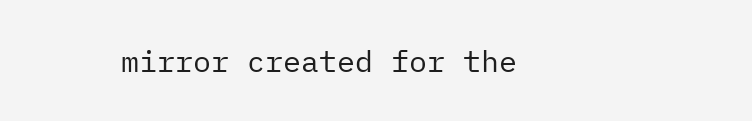mirror created for the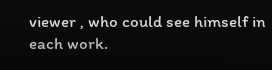viewer , who could see himself in each work.